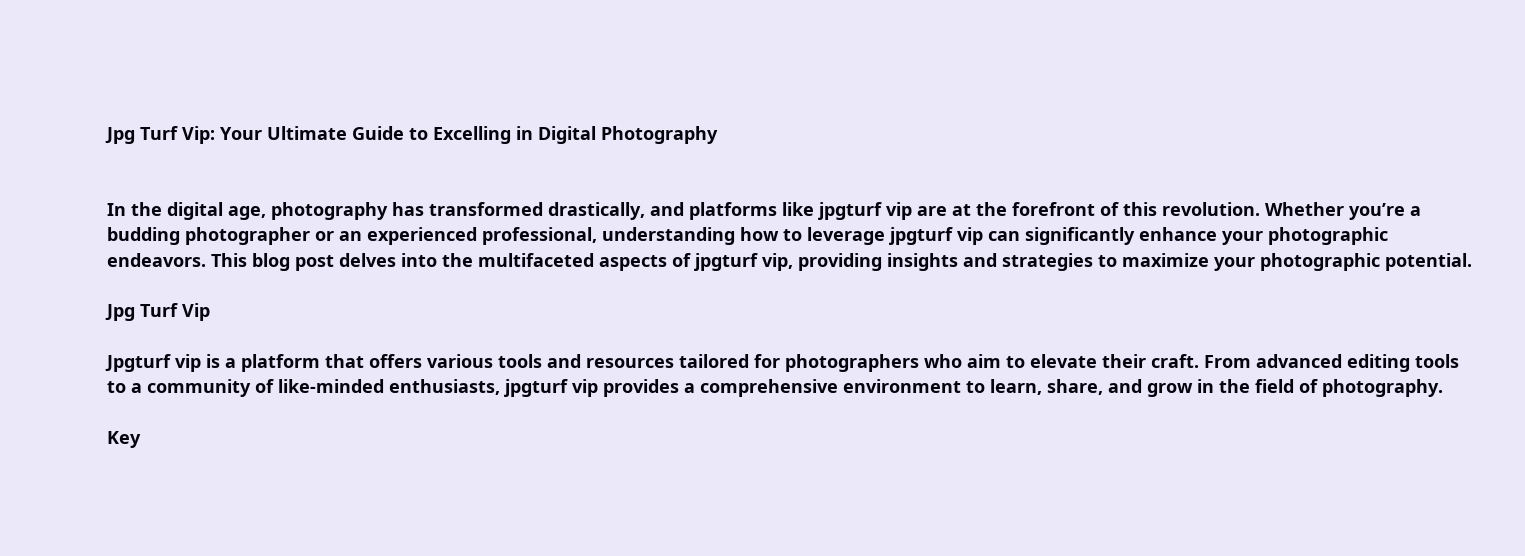Jpg Turf Vip: Your Ultimate Guide to Excelling in Digital Photography


In the digital age, photography has transformed drastically, and platforms like jpgturf vip are at the forefront of this revolution. Whether you’re a budding photographer or an experienced professional, understanding how to leverage jpgturf vip can significantly enhance your photographic endeavors. This blog post delves into the multifaceted aspects of jpgturf vip, providing insights and strategies to maximize your photographic potential.

Jpg Turf Vip

Jpgturf vip is a platform that offers various tools and resources tailored for photographers who aim to elevate their craft. From advanced editing tools to a community of like-minded enthusiasts, jpgturf vip provides a comprehensive environment to learn, share, and grow in the field of photography.

Key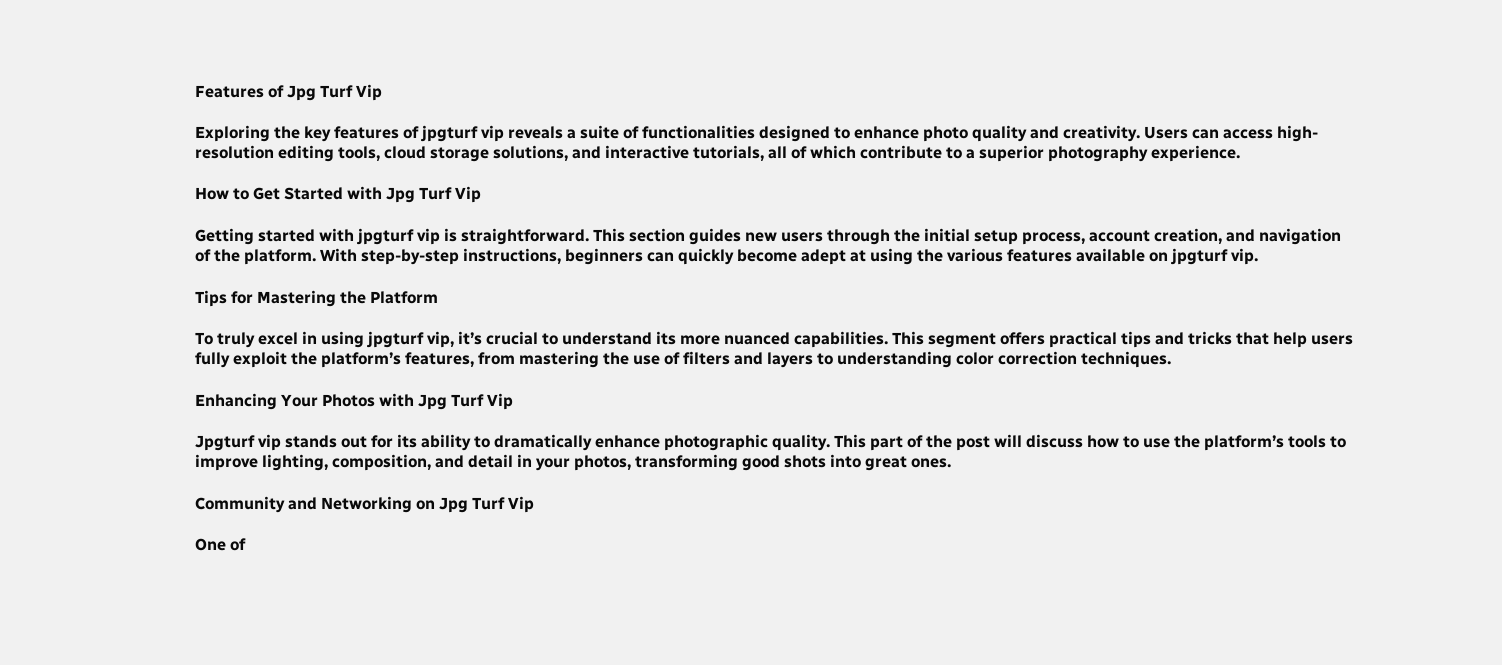Features of Jpg Turf Vip

Exploring the key features of jpgturf vip reveals a suite of functionalities designed to enhance photo quality and creativity. Users can access high-resolution editing tools, cloud storage solutions, and interactive tutorials, all of which contribute to a superior photography experience.

How to Get Started with Jpg Turf Vip

Getting started with jpgturf vip is straightforward. This section guides new users through the initial setup process, account creation, and navigation of the platform. With step-by-step instructions, beginners can quickly become adept at using the various features available on jpgturf vip.

Tips for Mastering the Platform

To truly excel in using jpgturf vip, it’s crucial to understand its more nuanced capabilities. This segment offers practical tips and tricks that help users fully exploit the platform’s features, from mastering the use of filters and layers to understanding color correction techniques.

Enhancing Your Photos with Jpg Turf Vip

Jpgturf vip stands out for its ability to dramatically enhance photographic quality. This part of the post will discuss how to use the platform’s tools to improve lighting, composition, and detail in your photos, transforming good shots into great ones.

Community and Networking on Jpg Turf Vip

One of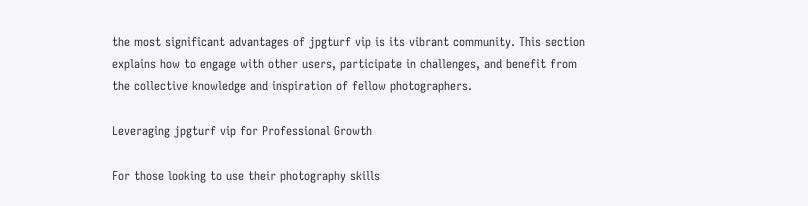the most significant advantages of jpgturf vip is its vibrant community. This section explains how to engage with other users, participate in challenges, and benefit from the collective knowledge and inspiration of fellow photographers.

Leveraging jpgturf vip for Professional Growth

For those looking to use their photography skills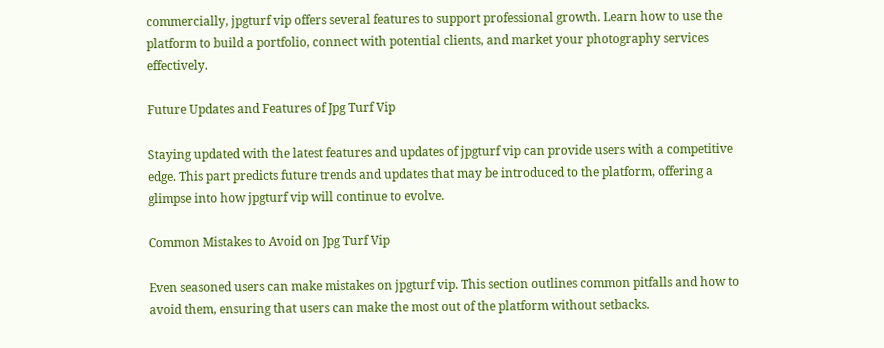commercially, jpgturf vip offers several features to support professional growth. Learn how to use the platform to build a portfolio, connect with potential clients, and market your photography services effectively.

Future Updates and Features of Jpg Turf Vip

Staying updated with the latest features and updates of jpgturf vip can provide users with a competitive edge. This part predicts future trends and updates that may be introduced to the platform, offering a glimpse into how jpgturf vip will continue to evolve.

Common Mistakes to Avoid on Jpg Turf Vip

Even seasoned users can make mistakes on jpgturf vip. This section outlines common pitfalls and how to avoid them, ensuring that users can make the most out of the platform without setbacks.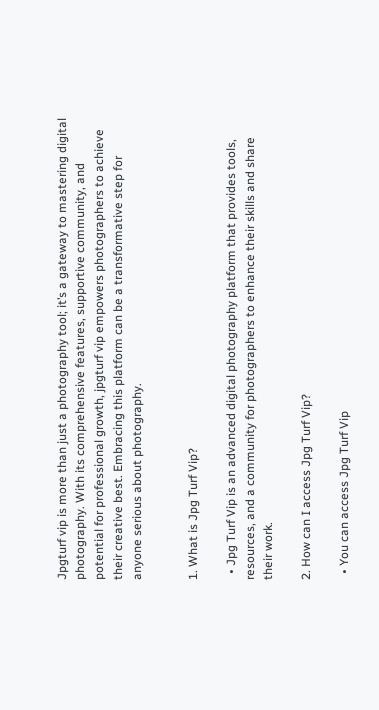Jpgturf vip is more than just a photography tool; it’s a gateway to mastering digital photography. With its comprehensive features, supportive community, and potential for professional growth, jpgturf vip empowers photographers to achieve their creative best. Embracing this platform can be a transformative step for anyone serious about photography.


1. What is Jpg Turf Vip?

  • Jpg Turf Vip is an advanced digital photography platform that provides tools, resources, and a community for photographers to enhance their skills and share their work.

2. How can I access Jpg Turf Vip?

  • You can access Jpg Turf Vip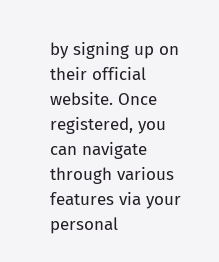by signing up on their official website. Once registered, you can navigate through various features via your personal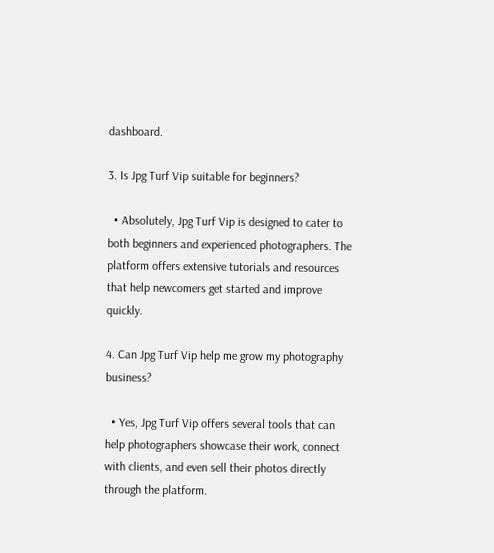dashboard.

3. Is Jpg Turf Vip suitable for beginners?

  • Absolutely, Jpg Turf Vip is designed to cater to both beginners and experienced photographers. The platform offers extensive tutorials and resources that help newcomers get started and improve quickly.

4. Can Jpg Turf Vip help me grow my photography business?

  • Yes, Jpg Turf Vip offers several tools that can help photographers showcase their work, connect with clients, and even sell their photos directly through the platform.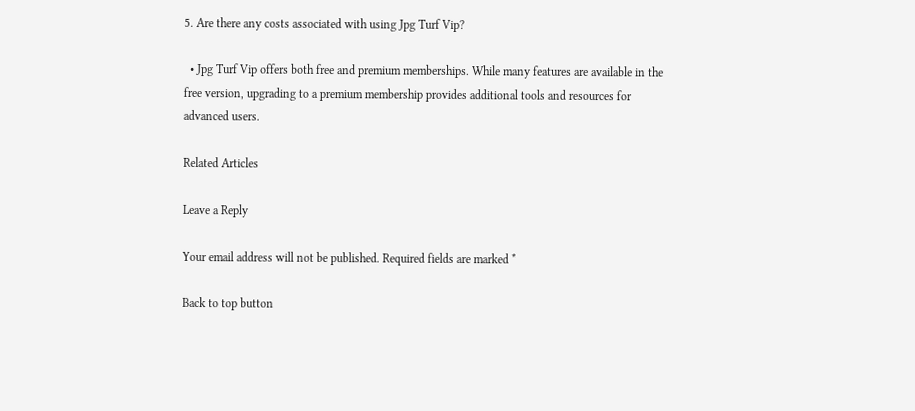5. Are there any costs associated with using Jpg Turf Vip?

  • Jpg Turf Vip offers both free and premium memberships. While many features are available in the free version, upgrading to a premium membership provides additional tools and resources for advanced users.

Related Articles

Leave a Reply

Your email address will not be published. Required fields are marked *

Back to top button